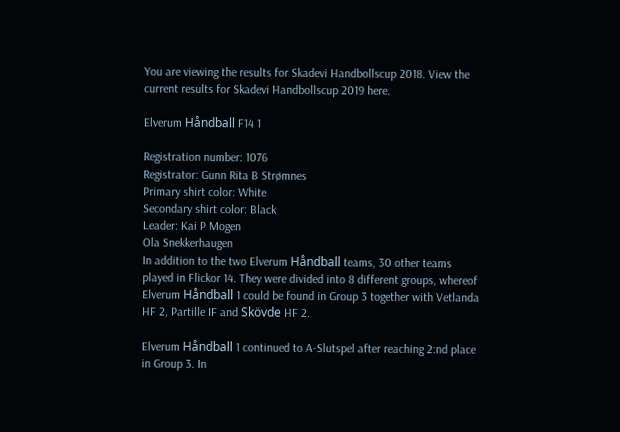You are viewing the results for Skadevi Handbollscup 2018. View the current results for Skadevi Handbollscup 2019 here.

Elverum Håndball F14 1

Registration number: 1076
Registrator: Gunn Rita B Strømnes
Primary shirt color: White
Secondary shirt color: Black
Leader: Kai P Mogen
Ola Snekkerhaugen
In addition to the two Elverum Håndball teams, 30 other teams played in Flickor 14. They were divided into 8 different groups, whereof Elverum Håndball 1 could be found in Group 3 together with Vetlanda HF 2, Partille IF and Skövde HF 2.

Elverum Håndball 1 continued to A-Slutspel after reaching 2:nd place in Group 3. In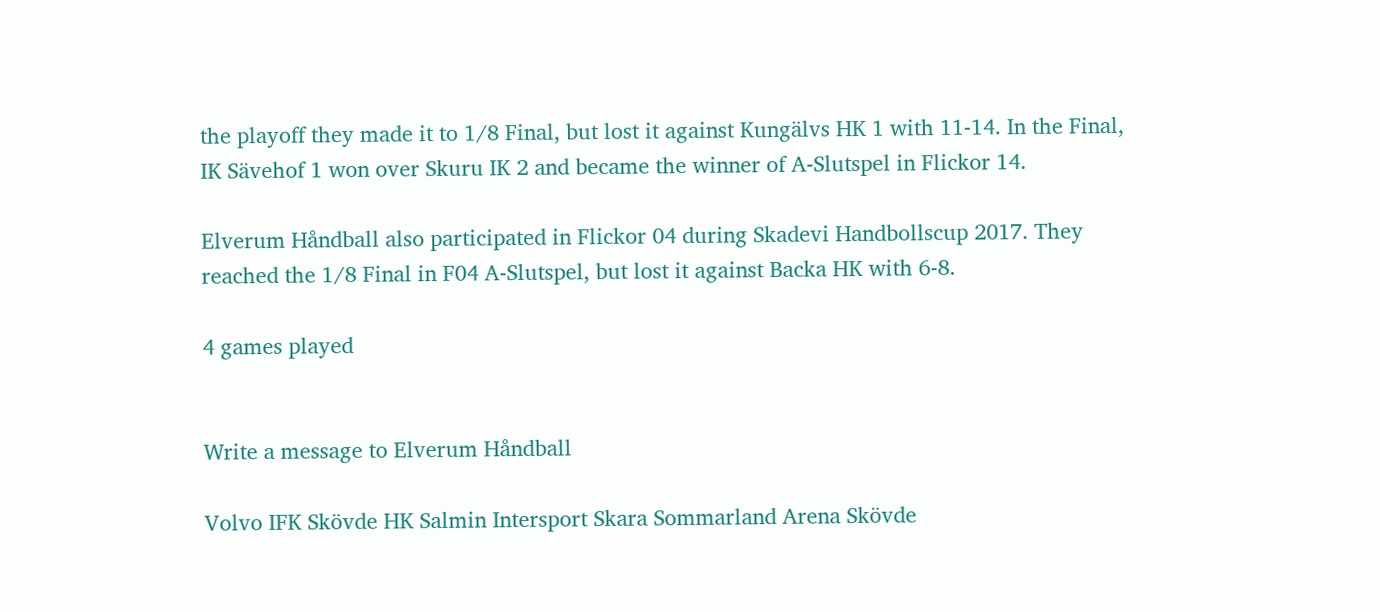the playoff they made it to 1/8 Final, but lost it against Kungälvs HK 1 with 11-14. In the Final, IK Sävehof 1 won over Skuru IK 2 and became the winner of A-Slutspel in Flickor 14.

Elverum Håndball also participated in Flickor 04 during Skadevi Handbollscup 2017. They reached the 1/8 Final in F04 A-Slutspel, but lost it against Backa HK with 6-8.

4 games played


Write a message to Elverum Håndball

Volvo IFK Skövde HK Salmin Intersport Skara Sommarland Arena Skövde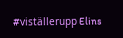#viställerupp Elins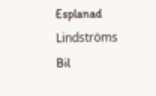Esplanad Lindströms Bil